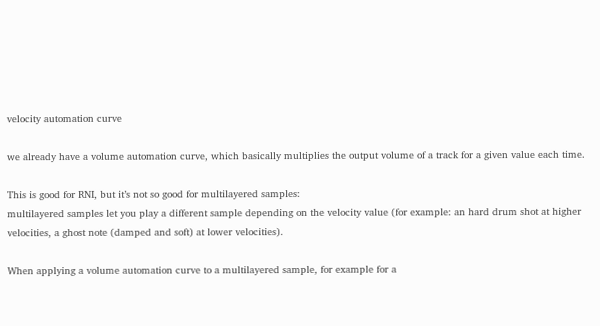velocity automation curve

we already have a volume automation curve, which basically multiplies the output volume of a track for a given value each time.

This is good for RNI, but it’s not so good for multilayered samples:
multilayered samples let you play a different sample depending on the velocity value (for example: an hard drum shot at higher velocities, a ghost note (damped and soft) at lower velocities).

When applying a volume automation curve to a multilayered sample, for example for a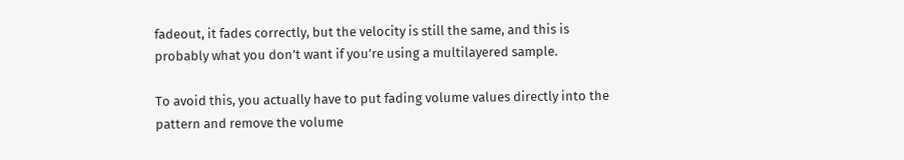fadeout, it fades correctly, but the velocity is still the same, and this is probably what you don’t want if you’re using a multilayered sample.

To avoid this, you actually have to put fading volume values directly into the pattern and remove the volume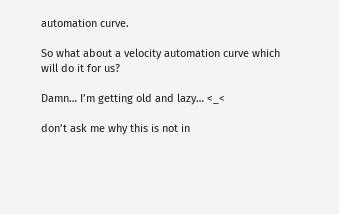automation curve.

So what about a velocity automation curve which will do it for us?

Damn… I’m getting old and lazy… <_<

don’t ask me why this is not in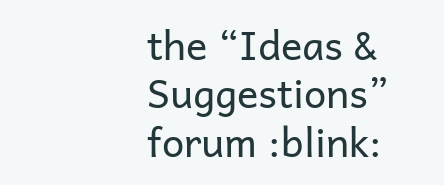the “Ideas & Suggestions” forum :blink: